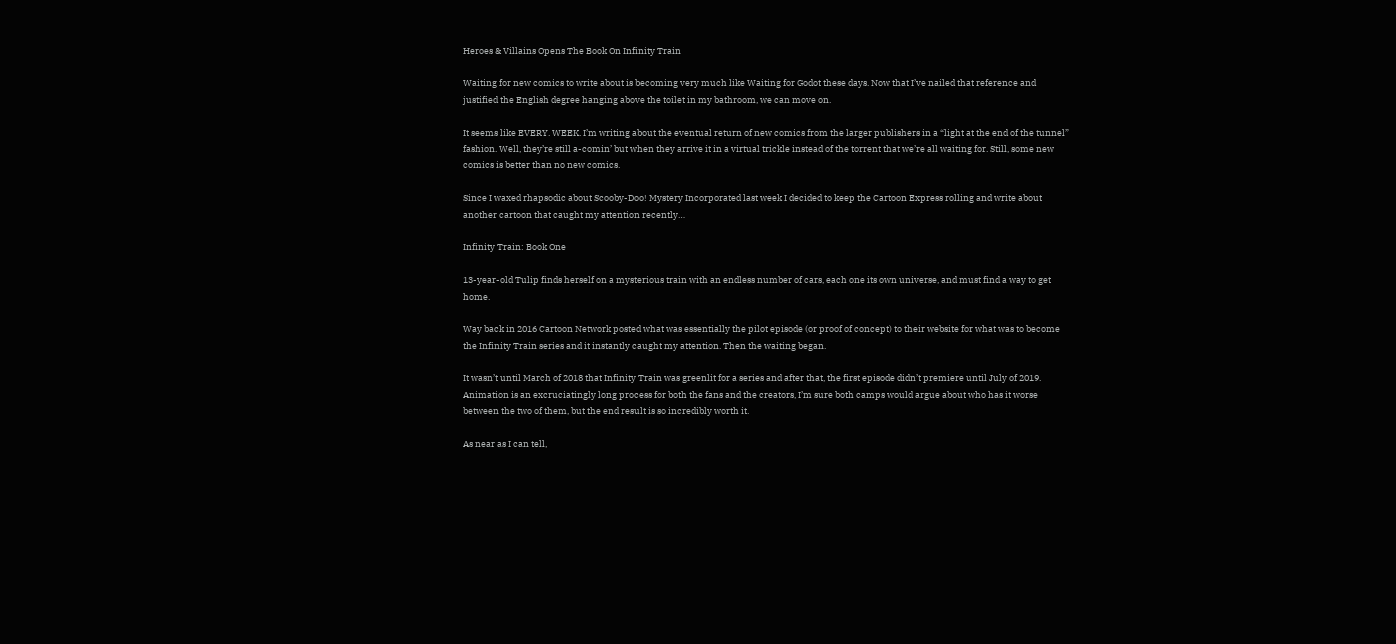Heroes & Villains Opens The Book On Infinity Train

Waiting for new comics to write about is becoming very much like Waiting for Godot these days. Now that I’ve nailed that reference and justified the English degree hanging above the toilet in my bathroom, we can move on.

It seems like EVERY. WEEK. I’m writing about the eventual return of new comics from the larger publishers in a “light at the end of the tunnel” fashion. Well, they’re still a-comin’ but when they arrive it in a virtual trickle instead of the torrent that we’re all waiting for. Still, some new comics is better than no new comics.

Since I waxed rhapsodic about Scooby-Doo! Mystery Incorporated last week I decided to keep the Cartoon Express rolling and write about another cartoon that caught my attention recently…

Infinity Train: Book One

13-year-old Tulip finds herself on a mysterious train with an endless number of cars, each one its own universe, and must find a way to get home.

Way back in 2016 Cartoon Network posted what was essentially the pilot episode (or proof of concept) to their website for what was to become the Infinity Train series and it instantly caught my attention. Then the waiting began.

It wasn’t until March of 2018 that Infinity Train was greenlit for a series and after that, the first episode didn’t premiere until July of 2019. Animation is an excruciatingly long process for both the fans and the creators, I’m sure both camps would argue about who has it worse between the two of them, but the end result is so incredibly worth it.

As near as I can tell,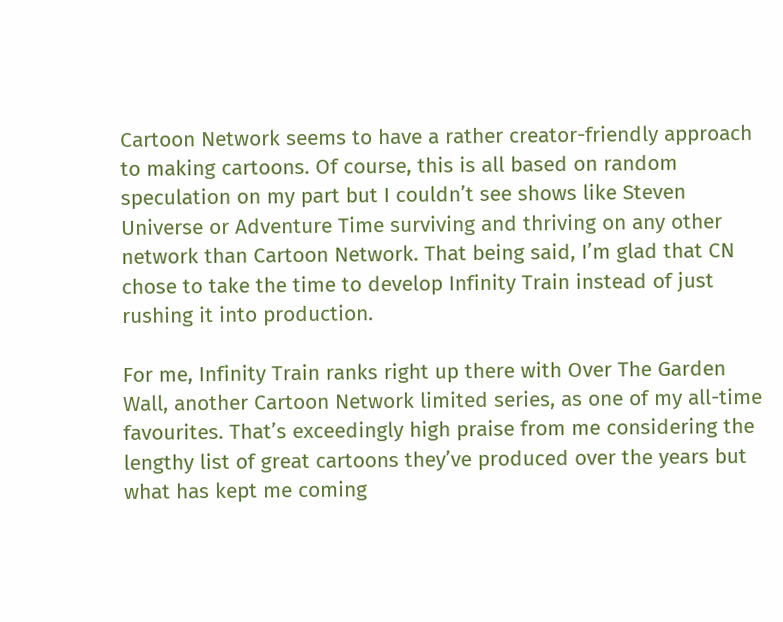Cartoon Network seems to have a rather creator-friendly approach to making cartoons. Of course, this is all based on random speculation on my part but I couldn’t see shows like Steven Universe or Adventure Time surviving and thriving on any other network than Cartoon Network. That being said, I’m glad that CN chose to take the time to develop Infinity Train instead of just rushing it into production.

For me, Infinity Train ranks right up there with Over The Garden Wall, another Cartoon Network limited series, as one of my all-time favourites. That’s exceedingly high praise from me considering the lengthy list of great cartoons they’ve produced over the years but what has kept me coming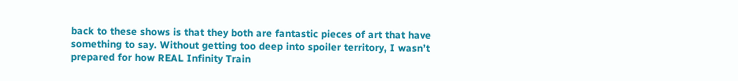back to these shows is that they both are fantastic pieces of art that have something to say. Without getting too deep into spoiler territory, I wasn’t prepared for how REAL Infinity Train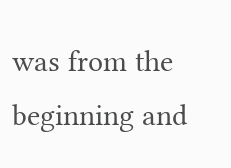was from the beginning and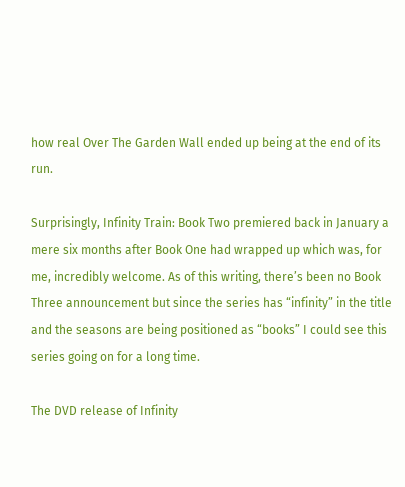how real Over The Garden Wall ended up being at the end of its run.

Surprisingly, Infinity Train: Book Two premiered back in January a mere six months after Book One had wrapped up which was, for me, incredibly welcome. As of this writing, there’s been no Book Three announcement but since the series has “infinity” in the title and the seasons are being positioned as “books” I could see this series going on for a long time.

The DVD release of Infinity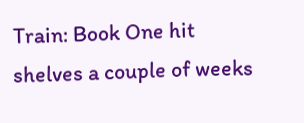Train: Book One hit shelves a couple of weeks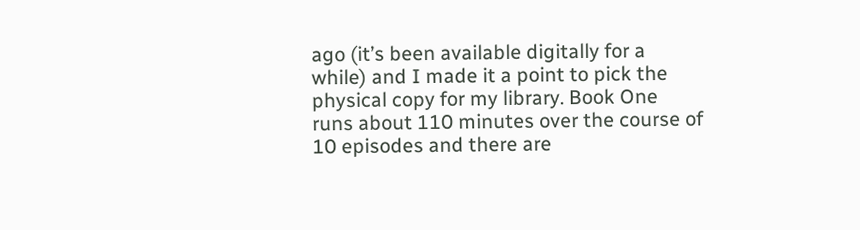ago (it’s been available digitally for a while) and I made it a point to pick the physical copy for my library. Book One runs about 110 minutes over the course of 10 episodes and there are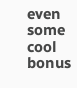even some cool bonus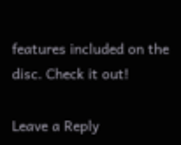features included on the disc. Check it out!

Leave a Reply